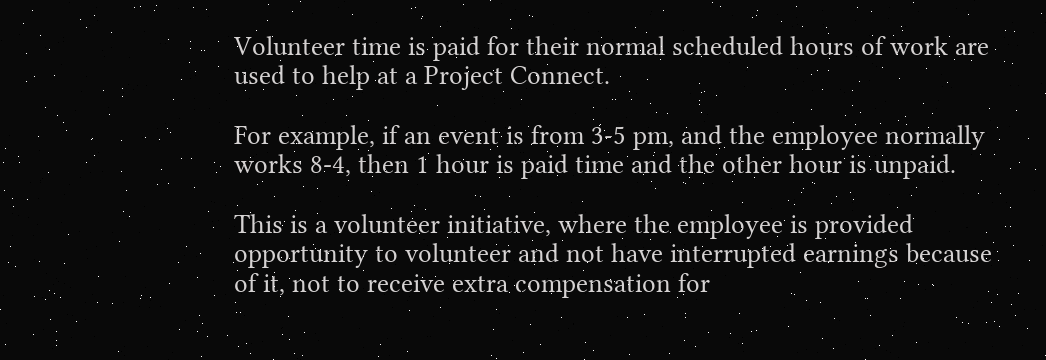Volunteer time is paid for their normal scheduled hours of work are used to help at a Project Connect.

For example, if an event is from 3-5 pm, and the employee normally works 8-4, then 1 hour is paid time and the other hour is unpaid.

This is a volunteer initiative, where the employee is provided opportunity to volunteer and not have interrupted earnings because of it, not to receive extra compensation for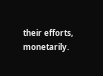their efforts, monetarily.